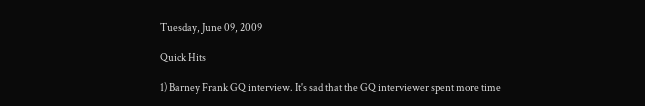Tuesday, June 09, 2009

Quick Hits

1) Barney Frank GQ interview. It's sad that the GQ interviewer spent more time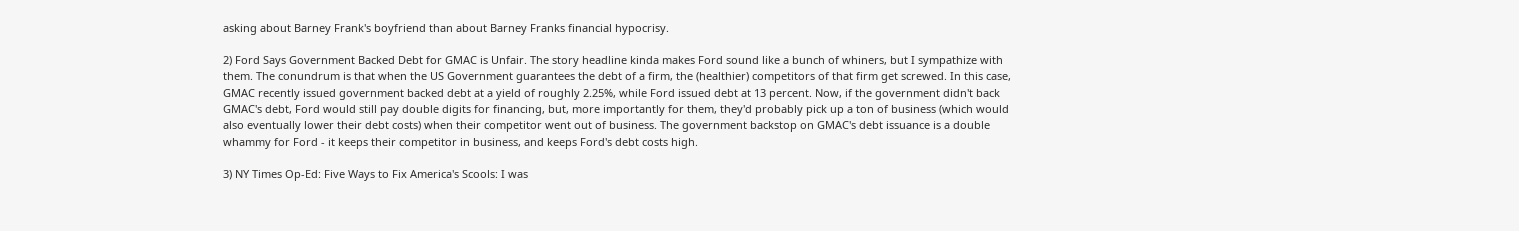asking about Barney Frank's boyfriend than about Barney Franks financial hypocrisy.

2) Ford Says Government Backed Debt for GMAC is Unfair. The story headline kinda makes Ford sound like a bunch of whiners, but I sympathize with them. The conundrum is that when the US Government guarantees the debt of a firm, the (healthier) competitors of that firm get screwed. In this case, GMAC recently issued government backed debt at a yield of roughly 2.25%, while Ford issued debt at 13 percent. Now, if the government didn't back GMAC's debt, Ford would still pay double digits for financing, but, more importantly for them, they'd probably pick up a ton of business (which would also eventually lower their debt costs) when their competitor went out of business. The government backstop on GMAC's debt issuance is a double whammy for Ford - it keeps their competitor in business, and keeps Ford's debt costs high.

3) NY Times Op-Ed: Five Ways to Fix America's Scools: I was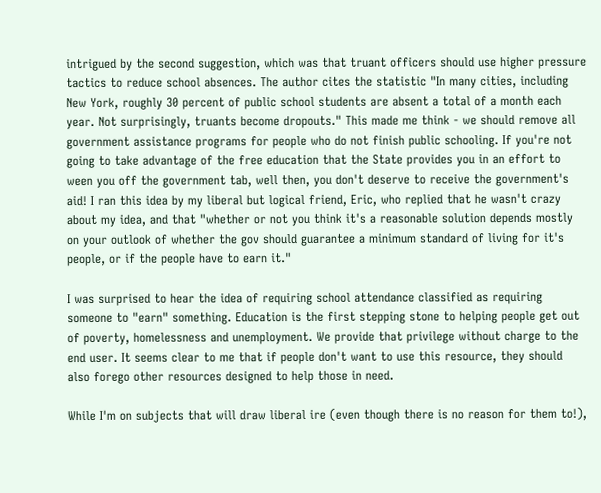intrigued by the second suggestion, which was that truant officers should use higher pressure tactics to reduce school absences. The author cites the statistic "In many cities, including New York, roughly 30 percent of public school students are absent a total of a month each year. Not surprisingly, truants become dropouts." This made me think - we should remove all government assistance programs for people who do not finish public schooling. If you're not going to take advantage of the free education that the State provides you in an effort to ween you off the government tab, well then, you don't deserve to receive the government's aid! I ran this idea by my liberal but logical friend, Eric, who replied that he wasn't crazy about my idea, and that "whether or not you think it's a reasonable solution depends mostly on your outlook of whether the gov should guarantee a minimum standard of living for it's people, or if the people have to earn it."

I was surprised to hear the idea of requiring school attendance classified as requiring someone to "earn" something. Education is the first stepping stone to helping people get out of poverty, homelessness and unemployment. We provide that privilege without charge to the end user. It seems clear to me that if people don't want to use this resource, they should also forego other resources designed to help those in need.

While I'm on subjects that will draw liberal ire (even though there is no reason for them to!),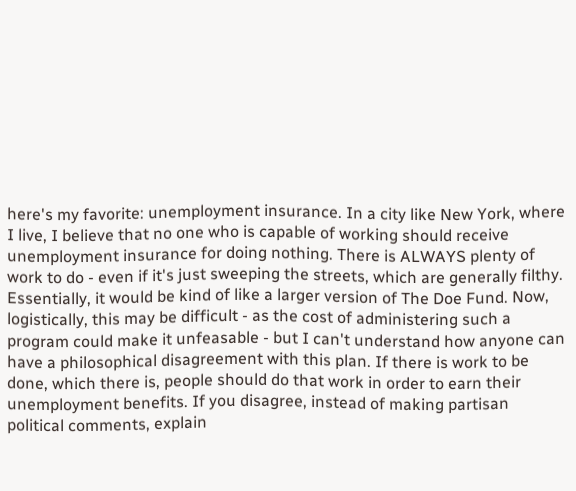here's my favorite: unemployment insurance. In a city like New York, where I live, I believe that no one who is capable of working should receive unemployment insurance for doing nothing. There is ALWAYS plenty of work to do - even if it's just sweeping the streets, which are generally filthy. Essentially, it would be kind of like a larger version of The Doe Fund. Now, logistically, this may be difficult - as the cost of administering such a program could make it unfeasable - but I can't understand how anyone can have a philosophical disagreement with this plan. If there is work to be done, which there is, people should do that work in order to earn their unemployment benefits. If you disagree, instead of making partisan political comments, explain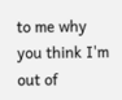to me why you think I'm out of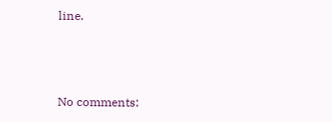line.



No comments: